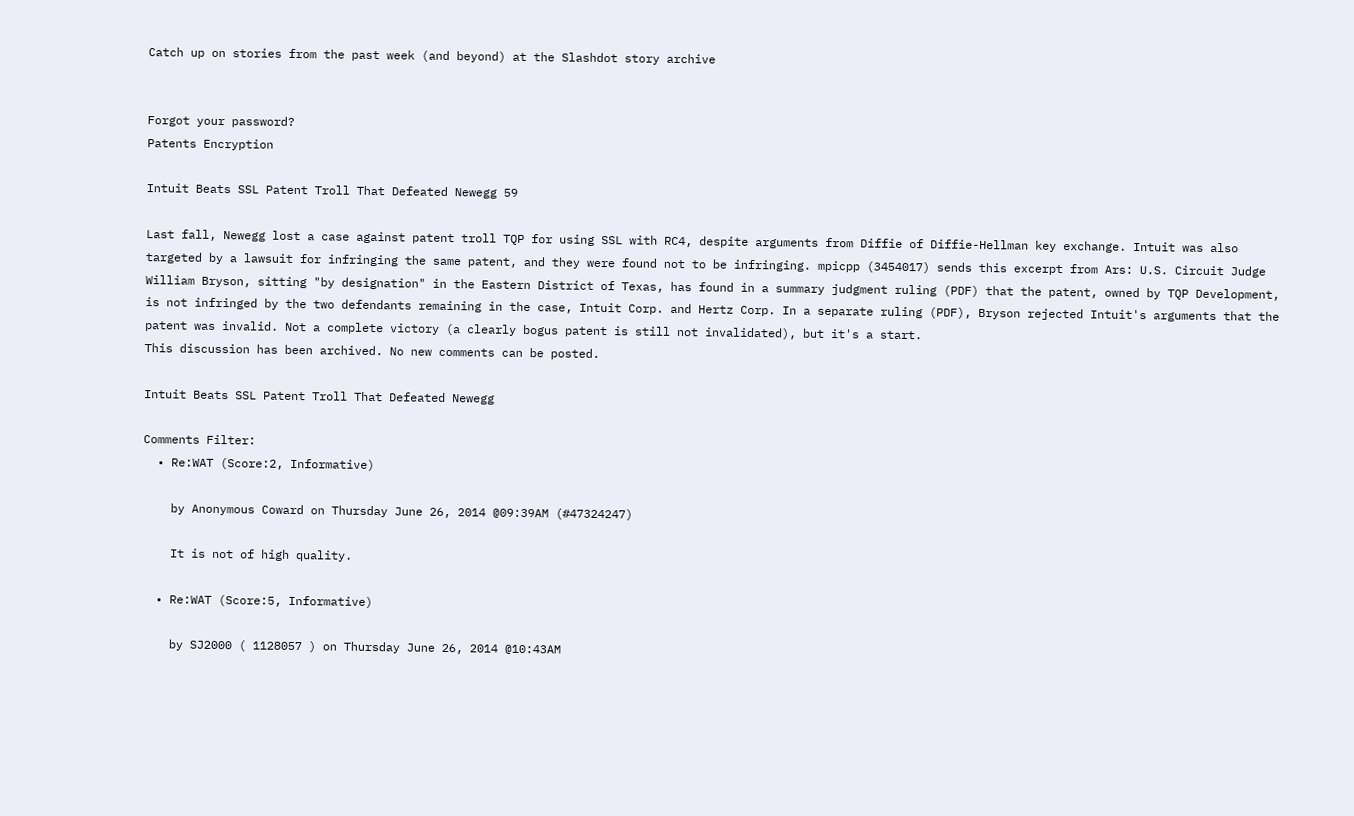Catch up on stories from the past week (and beyond) at the Slashdot story archive


Forgot your password?
Patents Encryption

Intuit Beats SSL Patent Troll That Defeated Newegg 59

Last fall, Newegg lost a case against patent troll TQP for using SSL with RC4, despite arguments from Diffie of Diffie-Hellman key exchange. Intuit was also targeted by a lawsuit for infringing the same patent, and they were found not to be infringing. mpicpp (3454017) sends this excerpt from Ars: U.S. Circuit Judge William Bryson, sitting "by designation" in the Eastern District of Texas, has found in a summary judgment ruling (PDF) that the patent, owned by TQP Development, is not infringed by the two defendants remaining in the case, Intuit Corp. and Hertz Corp. In a separate ruling (PDF), Bryson rejected Intuit's arguments that the patent was invalid. Not a complete victory (a clearly bogus patent is still not invalidated), but it's a start.
This discussion has been archived. No new comments can be posted.

Intuit Beats SSL Patent Troll That Defeated Newegg

Comments Filter:
  • Re:WAT (Score:2, Informative)

    by Anonymous Coward on Thursday June 26, 2014 @09:39AM (#47324247)

    It is not of high quality.

  • Re:WAT (Score:5, Informative)

    by SJ2000 ( 1128057 ) on Thursday June 26, 2014 @10:43AM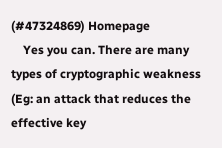(#47324869) Homepage
    Yes you can. There are many types of cryptographic weakness (Eg: an attack that reduces the effective key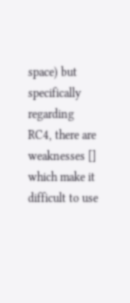space) but specifically regarding RC4, there are weaknesses [] which make it difficult to use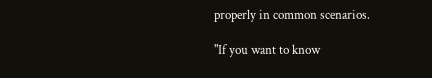properly in common scenarios.

"If you want to know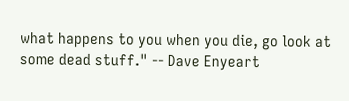what happens to you when you die, go look at some dead stuff." -- Dave Enyeart